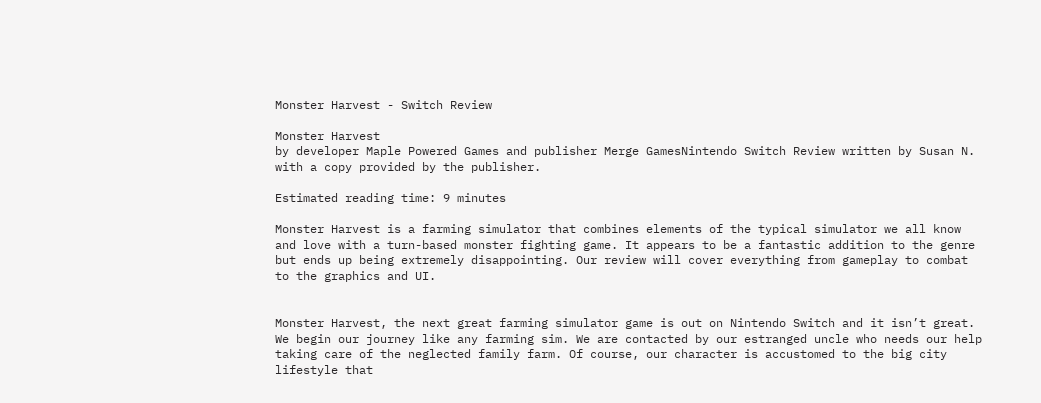Monster Harvest - Switch Review

Monster Harvest
by developer Maple Powered Games and publisher Merge GamesNintendo Switch Review written by Susan N. with a copy provided by the publisher.

Estimated reading time: 9 minutes

Monster Harvest is a farming simulator that combines elements of the typical simulator we all know and love with a turn-based monster fighting game. It appears to be a fantastic addition to the genre but ends up being extremely disappointing. Our review will cover everything from gameplay to combat to the graphics and UI.


Monster Harvest, the next great farming simulator game is out on Nintendo Switch and it isn’t great. We begin our journey like any farming sim. We are contacted by our estranged uncle who needs our help taking care of the neglected family farm. Of course, our character is accustomed to the big city lifestyle that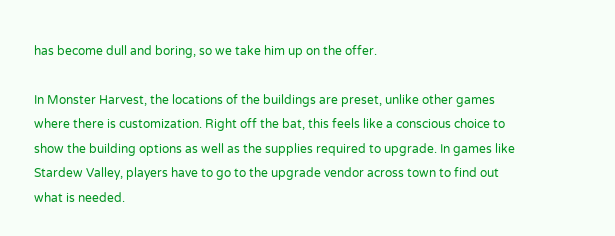has become dull and boring, so we take him up on the offer.

In Monster Harvest, the locations of the buildings are preset, unlike other games where there is customization. Right off the bat, this feels like a conscious choice to show the building options as well as the supplies required to upgrade. In games like Stardew Valley, players have to go to the upgrade vendor across town to find out what is needed.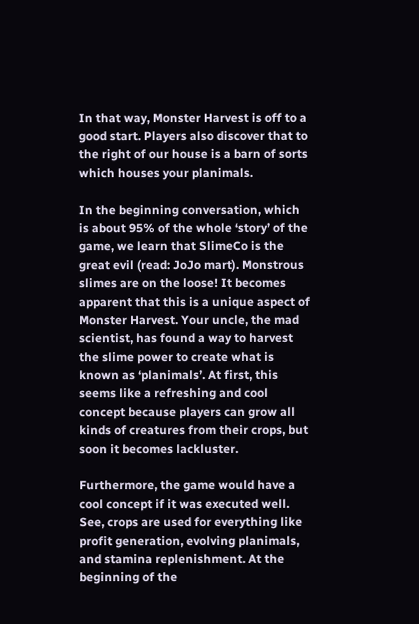In that way, Monster Harvest is off to a good start. Players also discover that to the right of our house is a barn of sorts which houses your planimals.

In the beginning conversation, which is about 95% of the whole ‘story’ of the game, we learn that SlimeCo is the great evil (read: JoJo mart). Monstrous slimes are on the loose! It becomes apparent that this is a unique aspect of Monster Harvest. Your uncle, the mad scientist, has found a way to harvest the slime power to create what is known as ‘planimals’. At first, this seems like a refreshing and cool concept because players can grow all kinds of creatures from their crops, but soon it becomes lackluster.

Furthermore, the game would have a cool concept if it was executed well. See, crops are used for everything like profit generation, evolving planimals, and stamina replenishment. At the beginning of the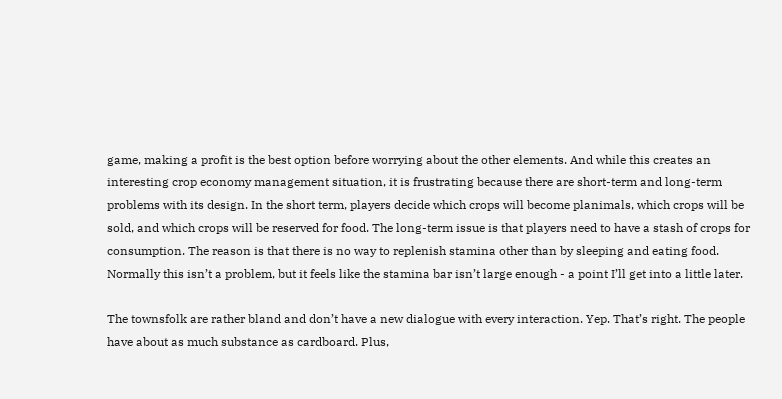game, making a profit is the best option before worrying about the other elements. And while this creates an interesting crop economy management situation, it is frustrating because there are short-term and long-term problems with its design. In the short term, players decide which crops will become planimals, which crops will be sold, and which crops will be reserved for food. The long-term issue is that players need to have a stash of crops for consumption. The reason is that there is no way to replenish stamina other than by sleeping and eating food. Normally this isn’t a problem, but it feels like the stamina bar isn’t large enough - a point I’ll get into a little later.

The townsfolk are rather bland and don’t have a new dialogue with every interaction. Yep. That’s right. The people have about as much substance as cardboard. Plus,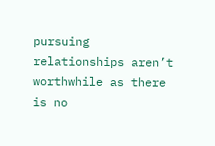pursuing relationships aren’t worthwhile as there is no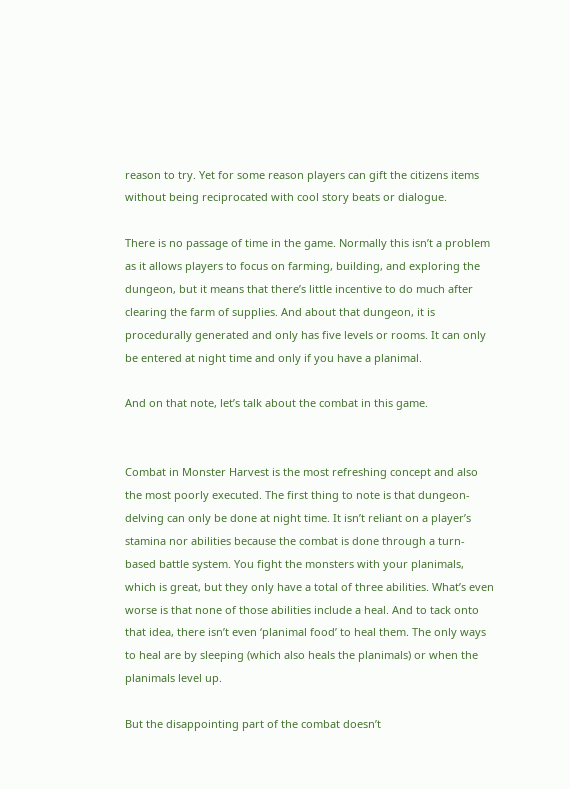reason to try. Yet for some reason players can gift the citizens items without being reciprocated with cool story beats or dialogue.

There is no passage of time in the game. Normally this isn’t a problem as it allows players to focus on farming, building, and exploring the dungeon, but it means that there’s little incentive to do much after clearing the farm of supplies. And about that dungeon, it is procedurally generated and only has five levels or rooms. It can only be entered at night time and only if you have a planimal.

And on that note, let’s talk about the combat in this game.


Combat in Monster Harvest is the most refreshing concept and also the most poorly executed. The first thing to note is that dungeon-delving can only be done at night time. It isn’t reliant on a player’s stamina nor abilities because the combat is done through a turn-based battle system. You fight the monsters with your planimals, which is great, but they only have a total of three abilities. What’s even worse is that none of those abilities include a heal. And to tack onto that idea, there isn’t even ‘planimal food’ to heal them. The only ways to heal are by sleeping (which also heals the planimals) or when the planimals level up.

But the disappointing part of the combat doesn’t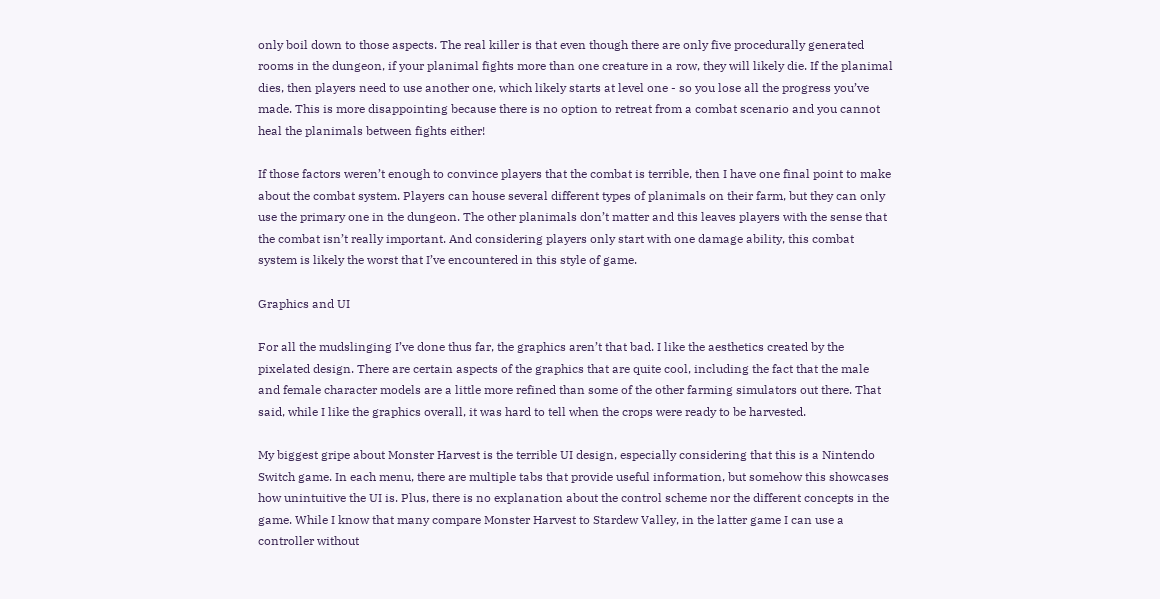only boil down to those aspects. The real killer is that even though there are only five procedurally generated rooms in the dungeon, if your planimal fights more than one creature in a row, they will likely die. If the planimal dies, then players need to use another one, which likely starts at level one - so you lose all the progress you’ve made. This is more disappointing because there is no option to retreat from a combat scenario and you cannot heal the planimals between fights either!

If those factors weren’t enough to convince players that the combat is terrible, then I have one final point to make about the combat system. Players can house several different types of planimals on their farm, but they can only use the primary one in the dungeon. The other planimals don’t matter and this leaves players with the sense that the combat isn’t really important. And considering players only start with one damage ability, this combat system is likely the worst that I’ve encountered in this style of game.

Graphics and UI

For all the mudslinging I’ve done thus far, the graphics aren’t that bad. I like the aesthetics created by the pixelated design. There are certain aspects of the graphics that are quite cool, including the fact that the male and female character models are a little more refined than some of the other farming simulators out there. That said, while I like the graphics overall, it was hard to tell when the crops were ready to be harvested.

My biggest gripe about Monster Harvest is the terrible UI design, especially considering that this is a Nintendo Switch game. In each menu, there are multiple tabs that provide useful information, but somehow this showcases how unintuitive the UI is. Plus, there is no explanation about the control scheme nor the different concepts in the game. While I know that many compare Monster Harvest to Stardew Valley, in the latter game I can use a controller without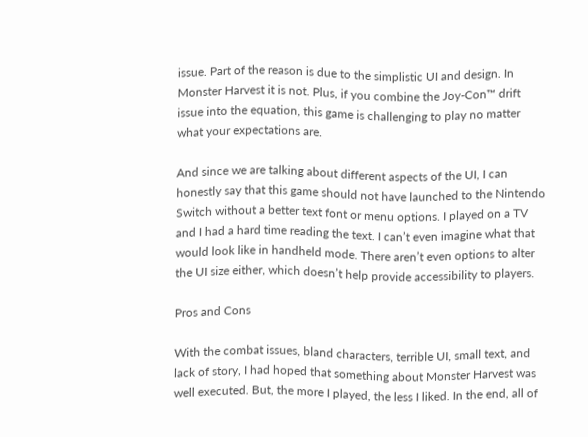issue. Part of the reason is due to the simplistic UI and design. In Monster Harvest it is not. Plus, if you combine the Joy-Con™ drift issue into the equation, this game is challenging to play no matter what your expectations are.

And since we are talking about different aspects of the UI, I can honestly say that this game should not have launched to the Nintendo Switch without a better text font or menu options. I played on a TV and I had a hard time reading the text. I can’t even imagine what that would look like in handheld mode. There aren’t even options to alter the UI size either, which doesn’t help provide accessibility to players.

Pros and Cons

With the combat issues, bland characters, terrible UI, small text, and lack of story, I had hoped that something about Monster Harvest was well executed. But, the more I played, the less I liked. In the end, all of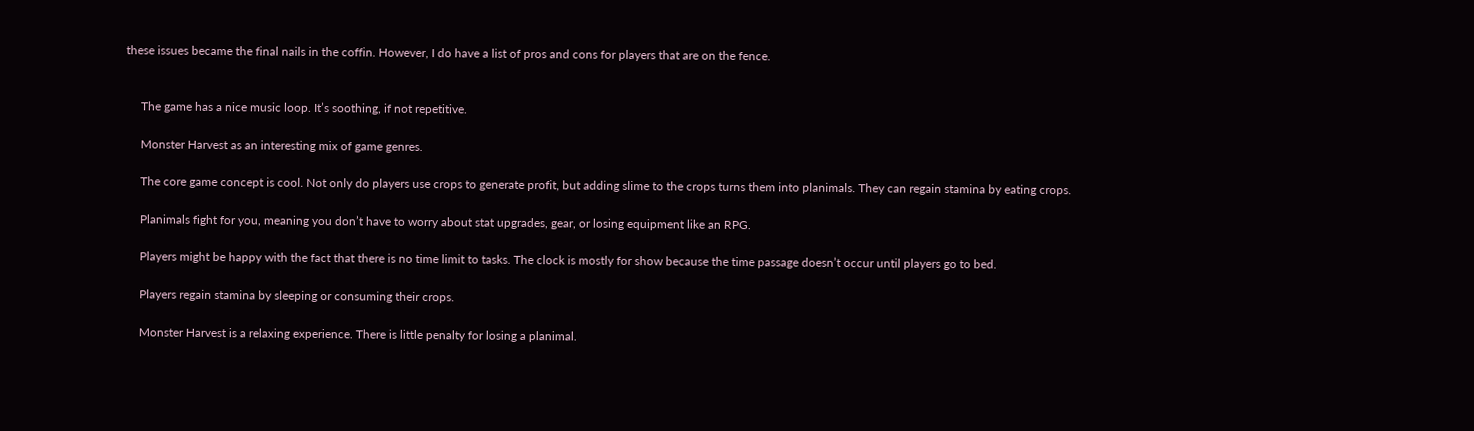these issues became the final nails in the coffin. However, I do have a list of pros and cons for players that are on the fence.


     The game has a nice music loop. It’s soothing, if not repetitive.

     Monster Harvest as an interesting mix of game genres.

     The core game concept is cool. Not only do players use crops to generate profit, but adding slime to the crops turns them into planimals. They can regain stamina by eating crops.

     Planimals fight for you, meaning you don’t have to worry about stat upgrades, gear, or losing equipment like an RPG.

     Players might be happy with the fact that there is no time limit to tasks. The clock is mostly for show because the time passage doesn’t occur until players go to bed.

     Players regain stamina by sleeping or consuming their crops.

     Monster Harvest is a relaxing experience. There is little penalty for losing a planimal.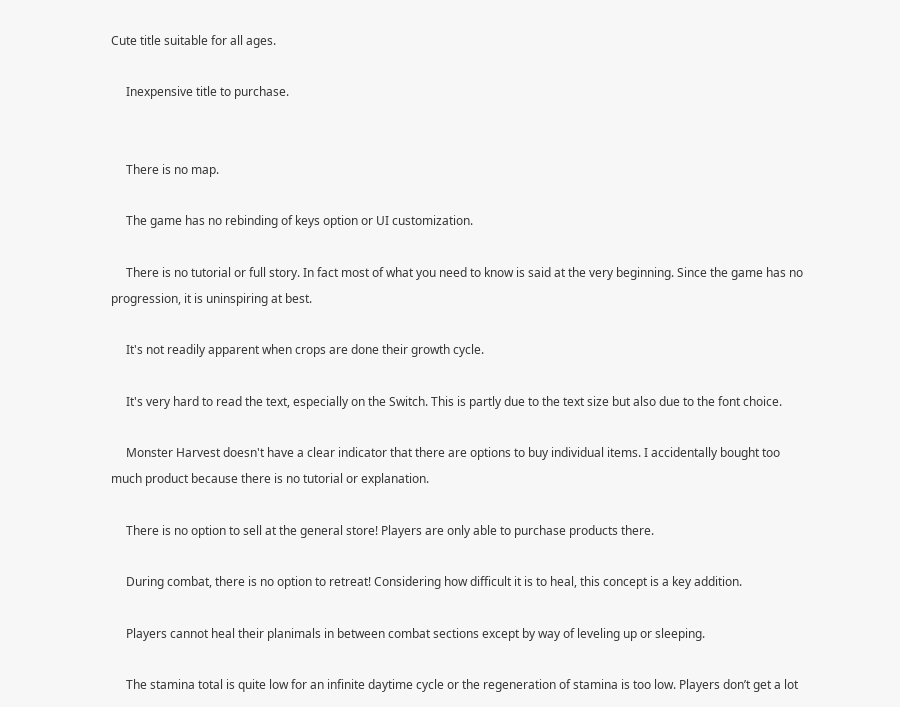Cute title suitable for all ages.

     Inexpensive title to purchase.


     There is no map.

     The game has no rebinding of keys option or UI customization.

     There is no tutorial or full story. In fact most of what you need to know is said at the very beginning. Since the game has no progression, it is uninspiring at best.

     It's not readily apparent when crops are done their growth cycle.

     It's very hard to read the text, especially on the Switch. This is partly due to the text size but also due to the font choice.

     Monster Harvest doesn't have a clear indicator that there are options to buy individual items. I accidentally bought too much product because there is no tutorial or explanation.

     There is no option to sell at the general store! Players are only able to purchase products there.

     During combat, there is no option to retreat! Considering how difficult it is to heal, this concept is a key addition.

     Players cannot heal their planimals in between combat sections except by way of leveling up or sleeping.

     The stamina total is quite low for an infinite daytime cycle or the regeneration of stamina is too low. Players don’t get a lot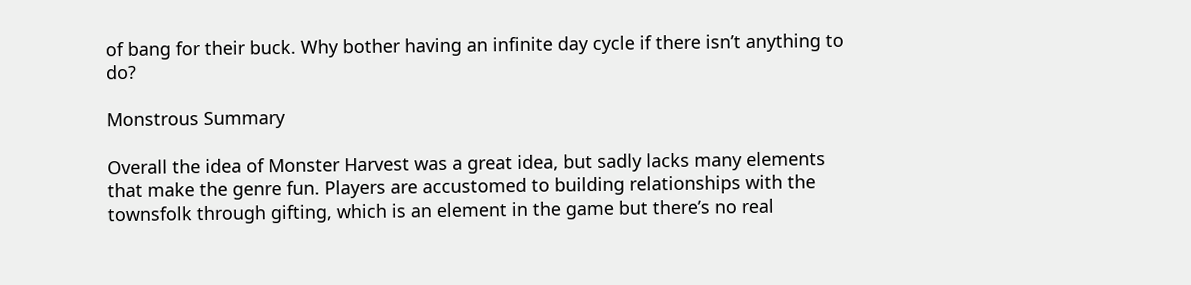of bang for their buck. Why bother having an infinite day cycle if there isn’t anything to do?

Monstrous Summary

Overall the idea of Monster Harvest was a great idea, but sadly lacks many elements that make the genre fun. Players are accustomed to building relationships with the townsfolk through gifting, which is an element in the game but there’s no real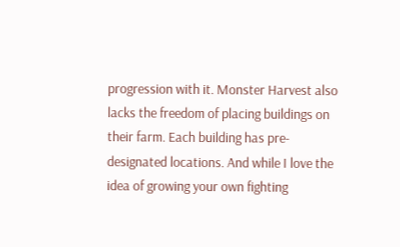progression with it. Monster Harvest also lacks the freedom of placing buildings on their farm. Each building has pre-designated locations. And while I love the idea of growing your own fighting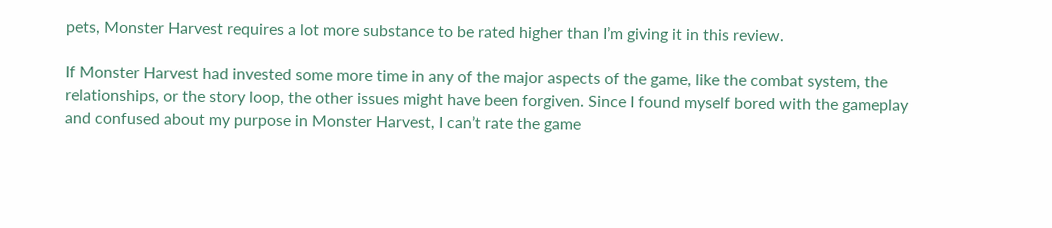pets, Monster Harvest requires a lot more substance to be rated higher than I’m giving it in this review.

If Monster Harvest had invested some more time in any of the major aspects of the game, like the combat system, the relationships, or the story loop, the other issues might have been forgiven. Since I found myself bored with the gameplay and confused about my purpose in Monster Harvest, I can’t rate the game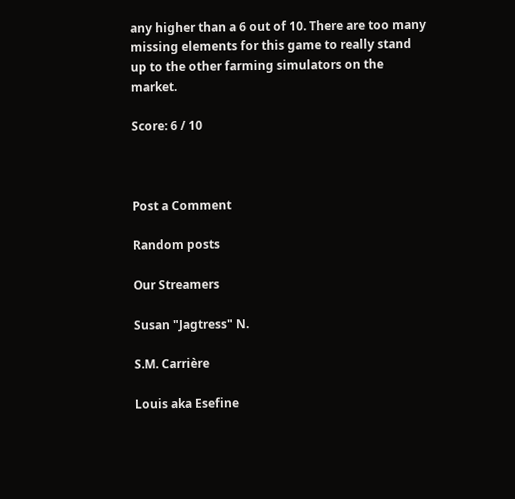any higher than a 6 out of 10. There are too many missing elements for this game to really stand up to the other farming simulators on the market.

Score: 6 / 10



Post a Comment

Random posts

Our Streamers

Susan "Jagtress" N.

S.M. Carrière

Louis aka Esefine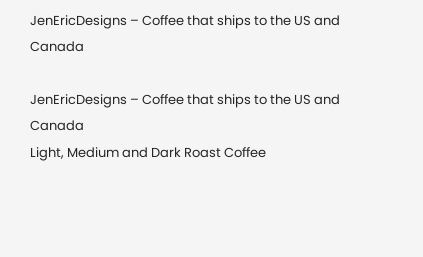JenEricDesigns – Coffee that ships to the US and Canada

JenEricDesigns – Coffee that ships to the US and Canada
Light, Medium and Dark Roast Coffee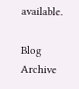available.

Blog Archive